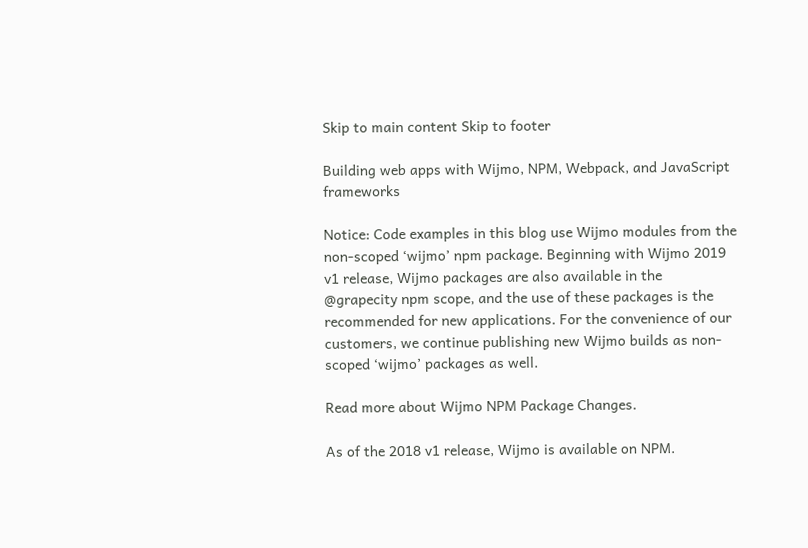Skip to main content Skip to footer

Building web apps with Wijmo, NPM, Webpack, and JavaScript frameworks

Notice: Code examples in this blog use Wijmo modules from the non-scoped ‘wijmo’ npm package. Beginning with Wijmo 2019 v1 release, Wijmo packages are also available in the @grapecity npm scope, and the use of these packages is the recommended for new applications. For the convenience of our customers, we continue publishing new Wijmo builds as non-scoped ‘wijmo’ packages as well.

Read more about Wijmo NPM Package Changes.

As of the 2018 v1 release, Wijmo is available on NPM.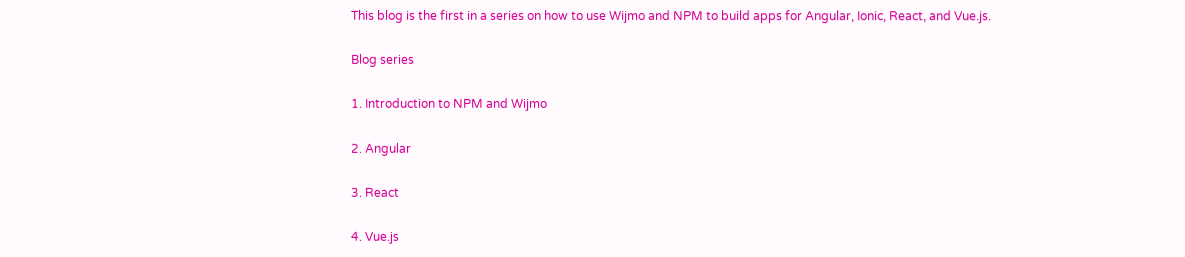This blog is the first in a series on how to use Wijmo and NPM to build apps for Angular, Ionic, React, and Vue.js.

Blog series

1. Introduction to NPM and Wijmo

2. Angular

3. React

4. Vue.js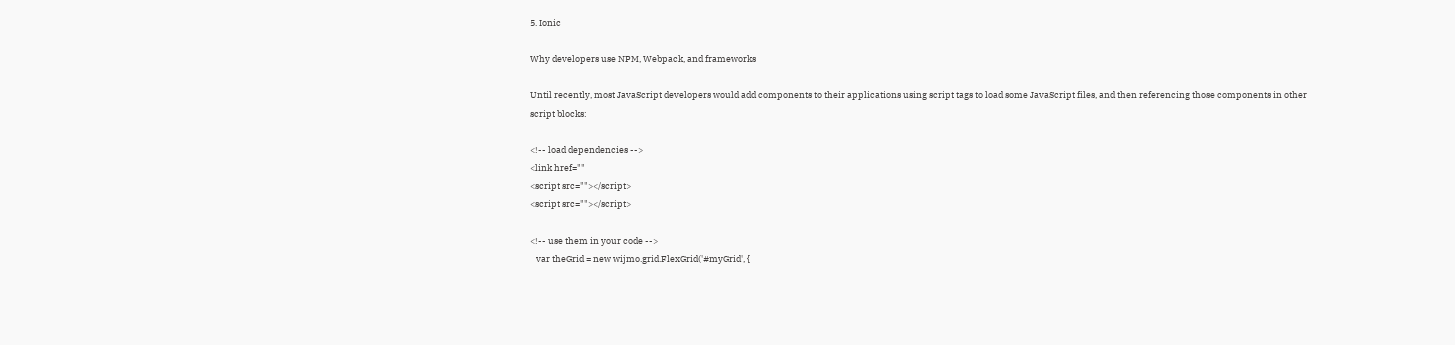5. Ionic

Why developers use NPM, Webpack, and frameworks

Until recently, most JavaScript developers would add components to their applications using script tags to load some JavaScript files, and then referencing those components in other script blocks:

<!-- load dependencies -->
<link href=""
<script src=""></script>
<script src=""></script>

<!-- use them in your code -->
   var theGrid = new wijmo.grid.FlexGrid('#myGrid', {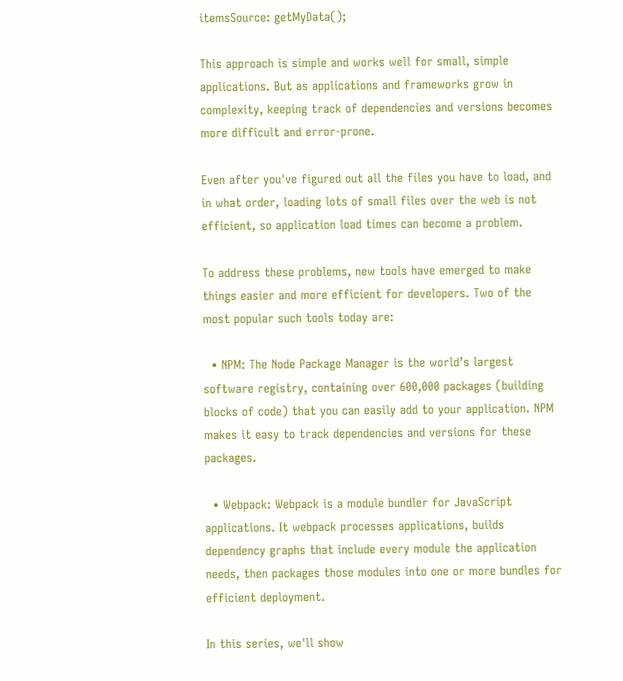itemsSource: getMyData();

This approach is simple and works well for small, simple applications. But as applications and frameworks grow in complexity, keeping track of dependencies and versions becomes more difficult and error-prone.

Even after you've figured out all the files you have to load, and in what order, loading lots of small files over the web is not efficient, so application load times can become a problem.

To address these problems, new tools have emerged to make things easier and more efficient for developers. Two of the most popular such tools today are:

  • NPM: The Node Package Manager is the world’s largest software registry, containing over 600,000 packages (building blocks of code) that you can easily add to your application. NPM makes it easy to track dependencies and versions for these packages.

  • Webpack: Webpack is a module bundler for JavaScript applications. It webpack processes applications, builds dependency graphs that include every module the application needs, then packages those modules into one or more bundles for efficient deployment.

In this series, we'll show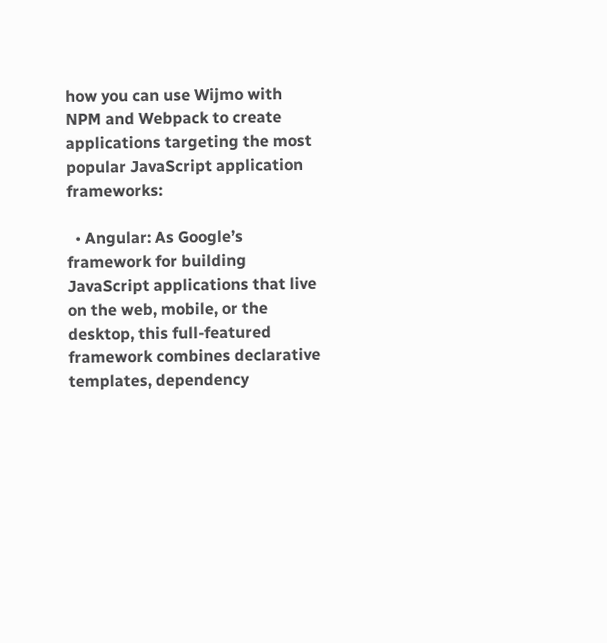how you can use Wijmo with NPM and Webpack to create applications targeting the most popular JavaScript application frameworks:

  • Angular: As Google’s framework for building JavaScript applications that live on the web, mobile, or the desktop, this full-featured framework combines declarative templates, dependency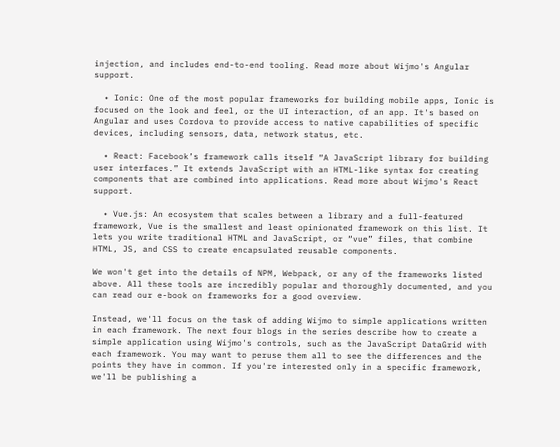injection, and includes end-to-end tooling. Read more about Wijmo's Angular support.

  • Ionic: One of the most popular frameworks for building mobile apps, Ionic is focused on the look and feel, or the UI interaction, of an app. It's based on Angular and uses Cordova to provide access to native capabilities of specific devices, including sensors, data, network status, etc.

  • React: Facebook’s framework calls itself “A JavaScript library for building user interfaces.” It extends JavaScript with an HTML-like syntax for creating components that are combined into applications. Read more about Wijmo's React support.

  • Vue.js: An ecosystem that scales between a library and a full-featured framework, Vue is the smallest and least opinionated framework on this list. It lets you write traditional HTML and JavaScript, or “vue” files, that combine HTML, JS, and CSS to create encapsulated reusable components.

We won't get into the details of NPM, Webpack, or any of the frameworks listed above. All these tools are incredibly popular and thoroughly documented, and you can read our e-book on frameworks for a good overview.

Instead, we'll focus on the task of adding Wijmo to simple applications written in each framework. The next four blogs in the series describe how to create a simple application using Wijmo's controls, such as the JavaScript DataGrid with each framework. You may want to peruse them all to see the differences and the points they have in common. If you're interested only in a specific framework, we'll be publishing a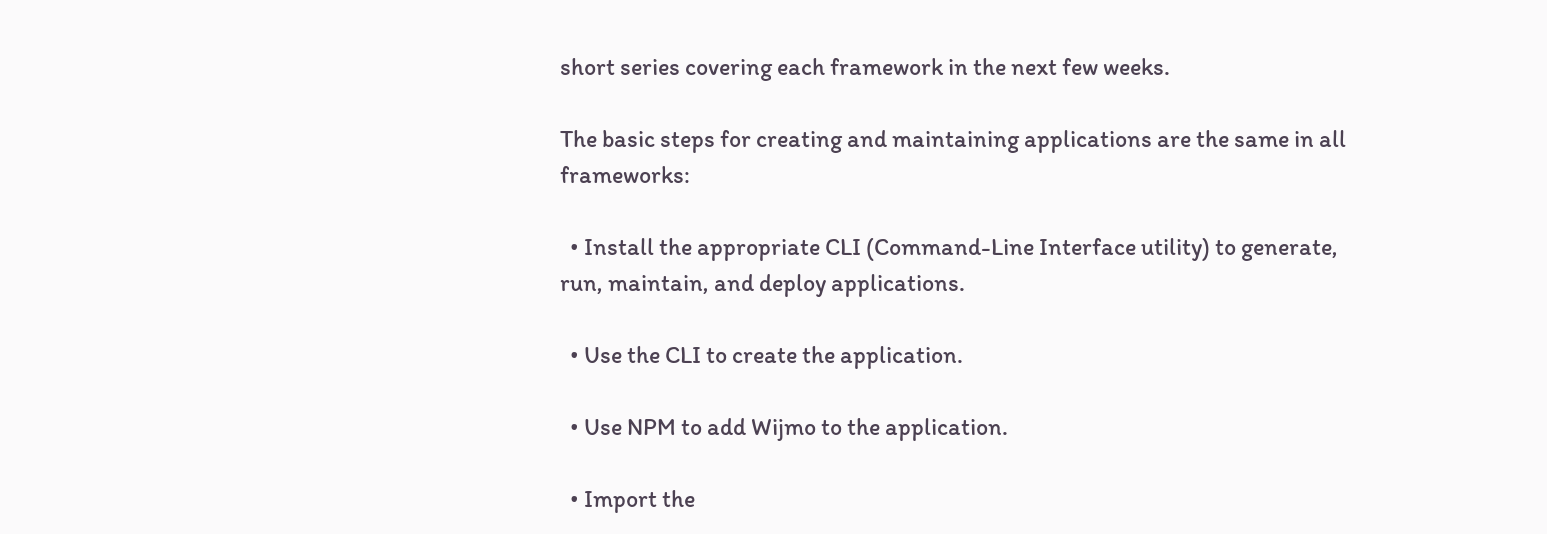short series covering each framework in the next few weeks.

The basic steps for creating and maintaining applications are the same in all frameworks:

  • Install the appropriate CLI (Command-Line Interface utility) to generate, run, maintain, and deploy applications.

  • Use the CLI to create the application.

  • Use NPM to add Wijmo to the application.

  • Import the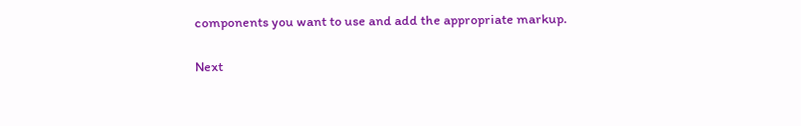components you want to use and add the appropriate markup.

Next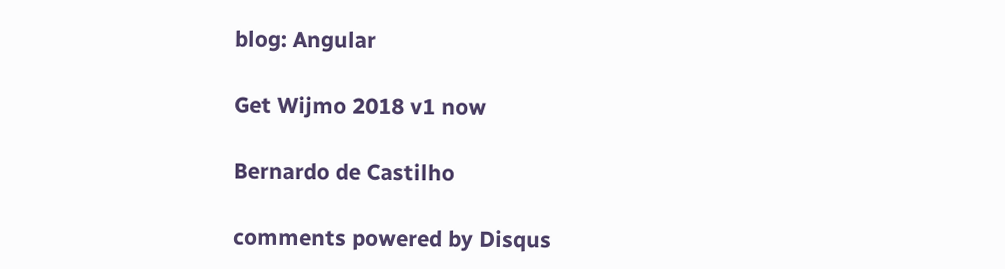blog: Angular

Get Wijmo 2018 v1 now

Bernardo de Castilho

comments powered by Disqus